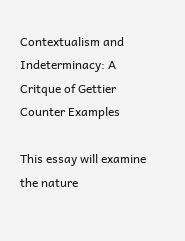Contextualism and Indeterminacy: A Critque of Gettier Counter Examples

This essay will examine the nature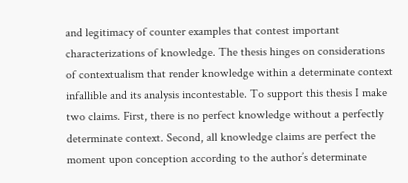and legitimacy of counter examples that contest important characterizations of knowledge. The thesis hinges on considerations of contextualism that render knowledge within a determinate context infallible and its analysis incontestable. To support this thesis I make two claims. First, there is no perfect knowledge without a perfectly determinate context. Second, all knowledge claims are perfect the moment upon conception according to the author’s determinate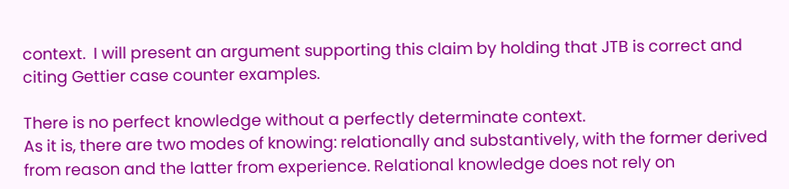context.  I will present an argument supporting this claim by holding that JTB is correct and citing Gettier case counter examples.

There is no perfect knowledge without a perfectly determinate context.
As it is, there are two modes of knowing: relationally and substantively, with the former derived from reason and the latter from experience. Relational knowledge does not rely on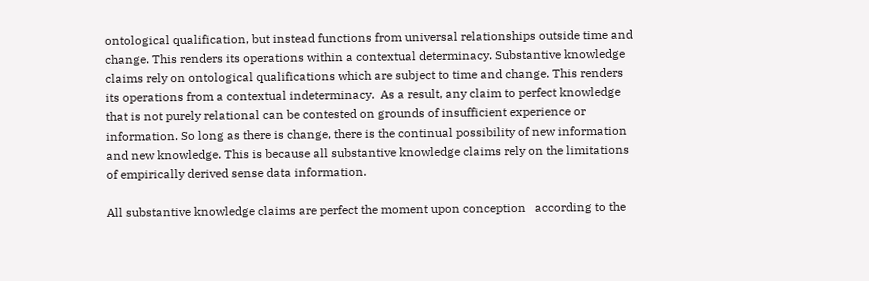ontological qualification, but instead functions from universal relationships outside time and change. This renders its operations within a contextual determinacy. Substantive knowledge claims rely on ontological qualifications which are subject to time and change. This renders its operations from a contextual indeterminacy.  As a result, any claim to perfect knowledge that is not purely relational can be contested on grounds of insufficient experience or information. So long as there is change, there is the continual possibility of new information and new knowledge. This is because all substantive knowledge claims rely on the limitations of empirically derived sense data information.

All substantive knowledge claims are perfect the moment upon conception   according to the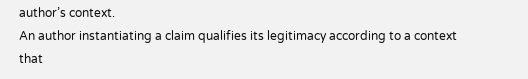author’s context.
An author instantiating a claim qualifies its legitimacy according to a context that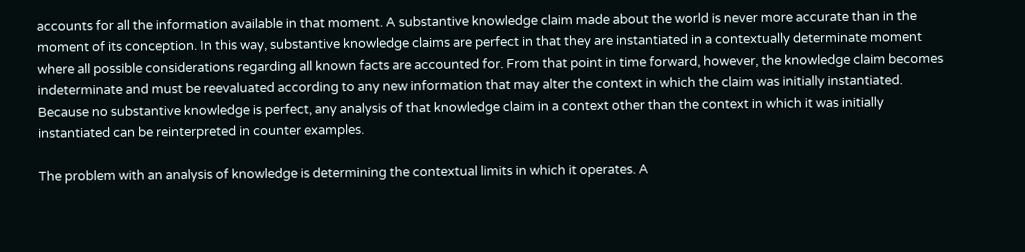accounts for all the information available in that moment. A substantive knowledge claim made about the world is never more accurate than in the moment of its conception. In this way, substantive knowledge claims are perfect in that they are instantiated in a contextually determinate moment where all possible considerations regarding all known facts are accounted for. From that point in time forward, however, the knowledge claim becomes indeterminate and must be reevaluated according to any new information that may alter the context in which the claim was initially instantiated. Because no substantive knowledge is perfect, any analysis of that knowledge claim in a context other than the context in which it was initially instantiated can be reinterpreted in counter examples.

The problem with an analysis of knowledge is determining the contextual limits in which it operates. A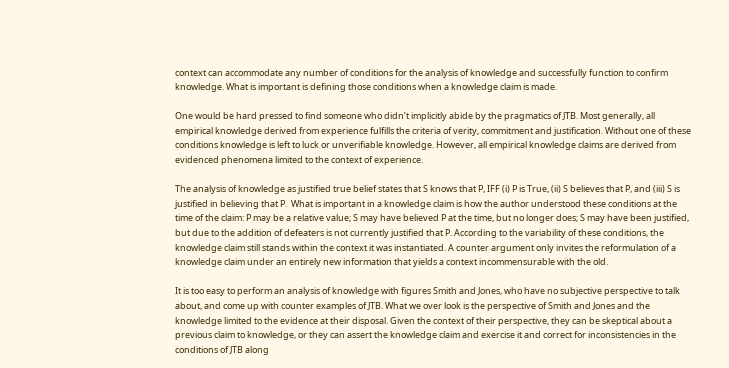context can accommodate any number of conditions for the analysis of knowledge and successfully function to confirm knowledge. What is important is defining those conditions when a knowledge claim is made.

One would be hard pressed to find someone who didn’t implicitly abide by the pragmatics of JTB. Most generally, all empirical knowledge derived from experience fulfills the criteria of verity, commitment and justification. Without one of these conditions knowledge is left to luck or unverifiable knowledge. However, all empirical knowledge claims are derived from evidenced phenomena limited to the context of experience.

The analysis of knowledge as justified true belief states that S knows that P, IFF (i) P is True, (ii) S believes that P, and (iii) S is justified in believing that P.  What is important in a knowledge claim is how the author understood these conditions at the time of the claim: P may be a relative value; S may have believed P at the time, but no longer does; S may have been justified, but due to the addition of defeaters is not currently justified that P. According to the variability of these conditions, the knowledge claim still stands within the context it was instantiated. A counter argument only invites the reformulation of a knowledge claim under an entirely new information that yields a context incommensurable with the old.

It is too easy to perform an analysis of knowledge with figures Smith and Jones, who have no subjective perspective to talk about, and come up with counter examples of JTB. What we over look is the perspective of Smith and Jones and the knowledge limited to the evidence at their disposal. Given the context of their perspective, they can be skeptical about a previous claim to knowledge, or they can assert the knowledge claim and exercise it and correct for inconsistencies in the conditions of JTB along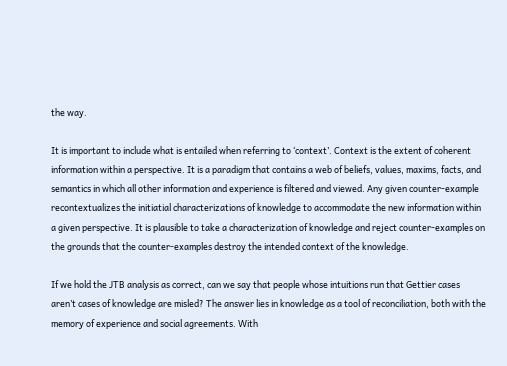the way.

It is important to include what is entailed when referring to ‘context’. Context is the extent of coherent information within a perspective. It is a paradigm that contains a web of beliefs, values, maxims, facts, and semantics in which all other information and experience is filtered and viewed. Any given counter-example recontextualizes the initiatial characterizations of knowledge to accommodate the new information within a given perspective. It is plausible to take a characterization of knowledge and reject counter-examples on the grounds that the counter-examples destroy the intended context of the knowledge.

If we hold the JTB analysis as correct, can we say that people whose intuitions run that Gettier cases aren’t cases of knowledge are misled? The answer lies in knowledge as a tool of reconciliation, both with the memory of experience and social agreements. With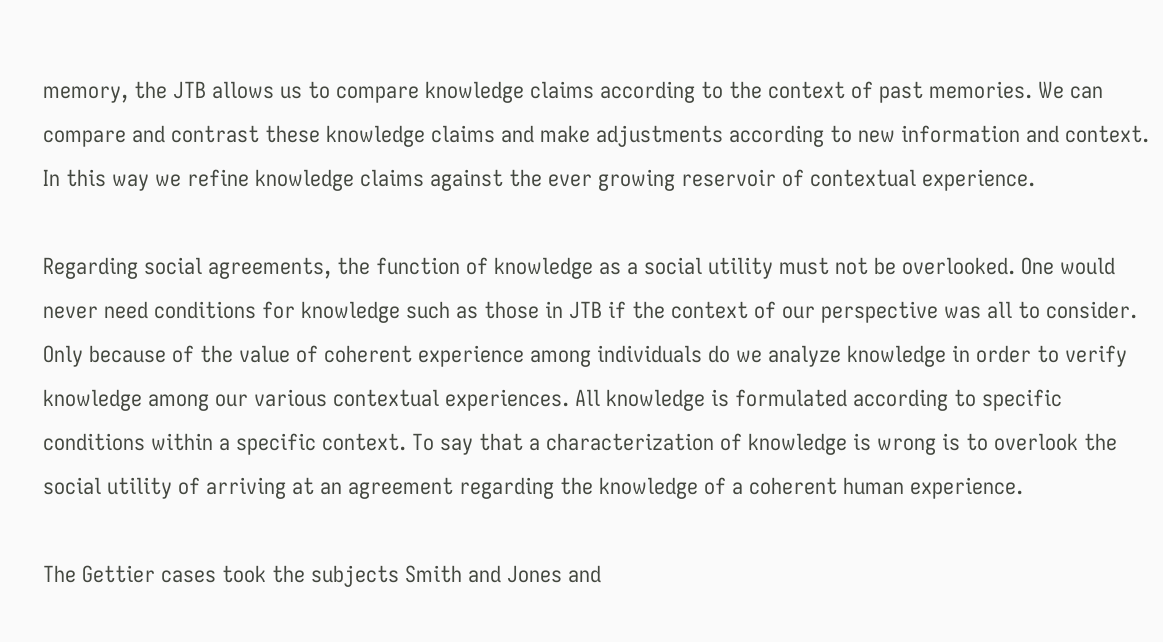memory, the JTB allows us to compare knowledge claims according to the context of past memories. We can compare and contrast these knowledge claims and make adjustments according to new information and context. In this way we refine knowledge claims against the ever growing reservoir of contextual experience.

Regarding social agreements, the function of knowledge as a social utility must not be overlooked. One would never need conditions for knowledge such as those in JTB if the context of our perspective was all to consider. Only because of the value of coherent experience among individuals do we analyze knowledge in order to verify knowledge among our various contextual experiences. All knowledge is formulated according to specific conditions within a specific context. To say that a characterization of knowledge is wrong is to overlook the social utility of arriving at an agreement regarding the knowledge of a coherent human experience.

The Gettier cases took the subjects Smith and Jones and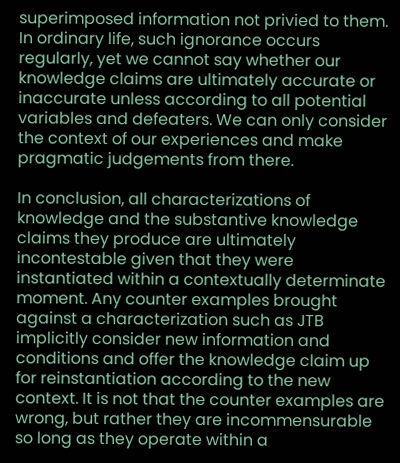superimposed information not privied to them. In ordinary life, such ignorance occurs regularly, yet we cannot say whether our knowledge claims are ultimately accurate or inaccurate unless according to all potential variables and defeaters. We can only consider the context of our experiences and make pragmatic judgements from there.

In conclusion, all characterizations of knowledge and the substantive knowledge claims they produce are ultimately incontestable given that they were instantiated within a contextually determinate moment. Any counter examples brought against a characterization such as JTB implicitly consider new information and conditions and offer the knowledge claim up for reinstantiation according to the new context. It is not that the counter examples are wrong, but rather they are incommensurable so long as they operate within a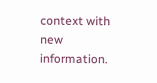context with new information.